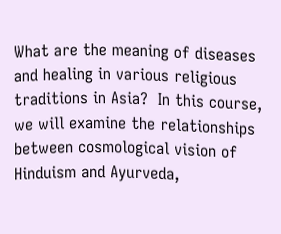What are the meaning of diseases and healing in various religious traditions in Asia?  In this course, we will examine the relationships between cosmological vision of Hinduism and Ayurveda,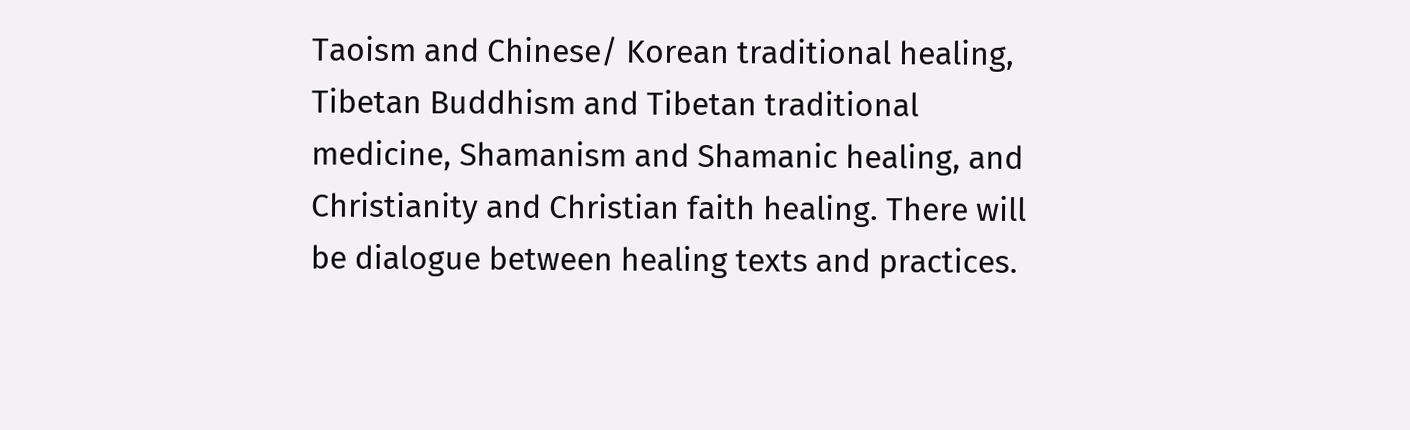Taoism and Chinese/ Korean traditional healing, Tibetan Buddhism and Tibetan traditional medicine, Shamanism and Shamanic healing, and Christianity and Christian faith healing. There will be dialogue between healing texts and practices.